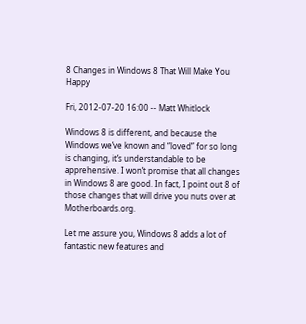8 Changes in Windows 8 That Will Make You Happy

Fri, 2012-07-20 16:00 -- Matt Whitlock

Windows 8 is different, and because the Windows we’ve known and “loved” for so long is changing, it’s understandable to be apprehensive. I won’t promise that all changes in Windows 8 are good. In fact, I point out 8 of those changes that will drive you nuts over at Motherboards.org.

Let me assure you, Windows 8 adds a lot of fantastic new features and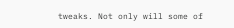tweaks. Not only will some of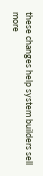these changes help system builders sell more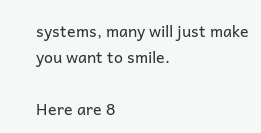systems, many will just make you want to smile.

Here are 8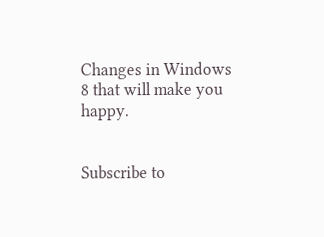Changes in Windows 8 that will make you happy.


Subscribe to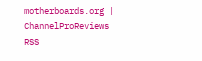motherboards.org | ChannelProReviews RSS